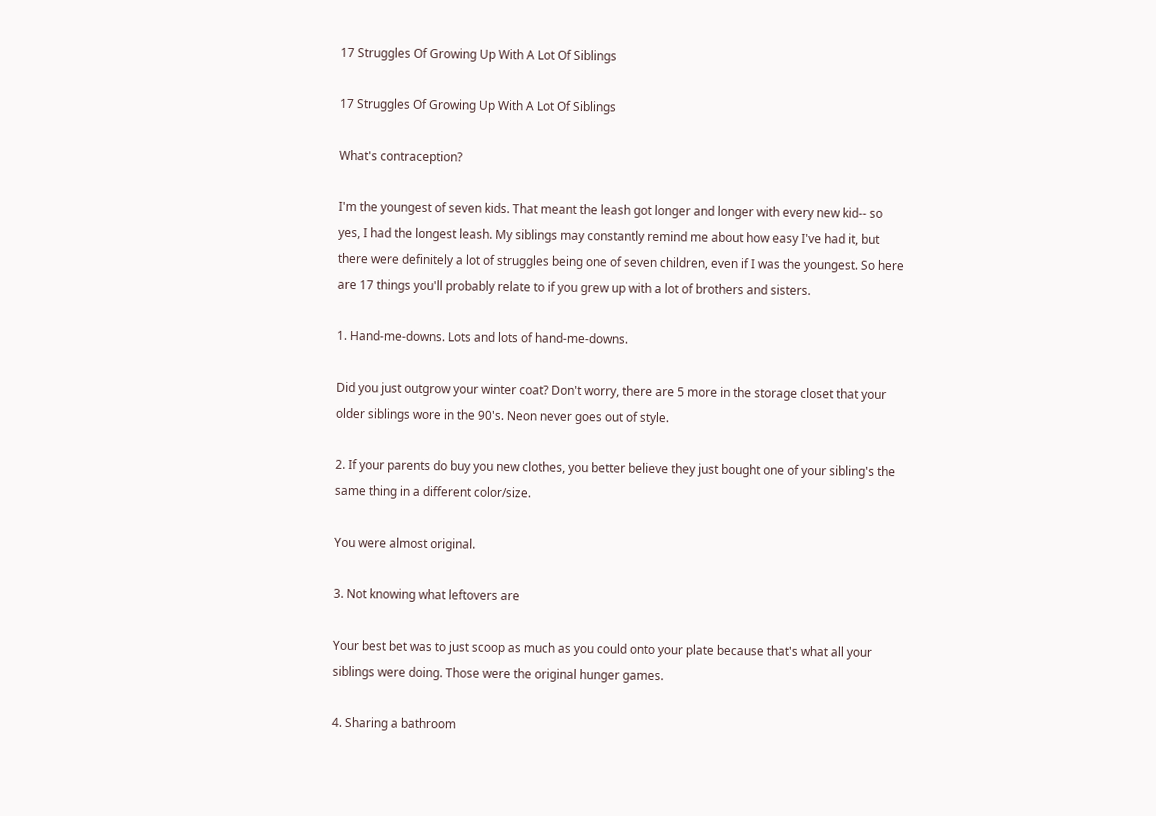17 Struggles Of Growing Up With A Lot Of Siblings

17 Struggles Of Growing Up With A Lot Of Siblings

What's contraception?

I'm the youngest of seven kids. That meant the leash got longer and longer with every new kid-- so yes, I had the longest leash. My siblings may constantly remind me about how easy I've had it, but there were definitely a lot of struggles being one of seven children, even if I was the youngest. So here are 17 things you'll probably relate to if you grew up with a lot of brothers and sisters.

1. Hand-me-downs. Lots and lots of hand-me-downs.

Did you just outgrow your winter coat? Don't worry, there are 5 more in the storage closet that your older siblings wore in the 90's. Neon never goes out of style.

2. If your parents do buy you new clothes, you better believe they just bought one of your sibling's the same thing in a different color/size.

You were almost original.

3. Not knowing what leftovers are

Your best bet was to just scoop as much as you could onto your plate because that's what all your siblings were doing. Those were the original hunger games.

4. Sharing a bathroom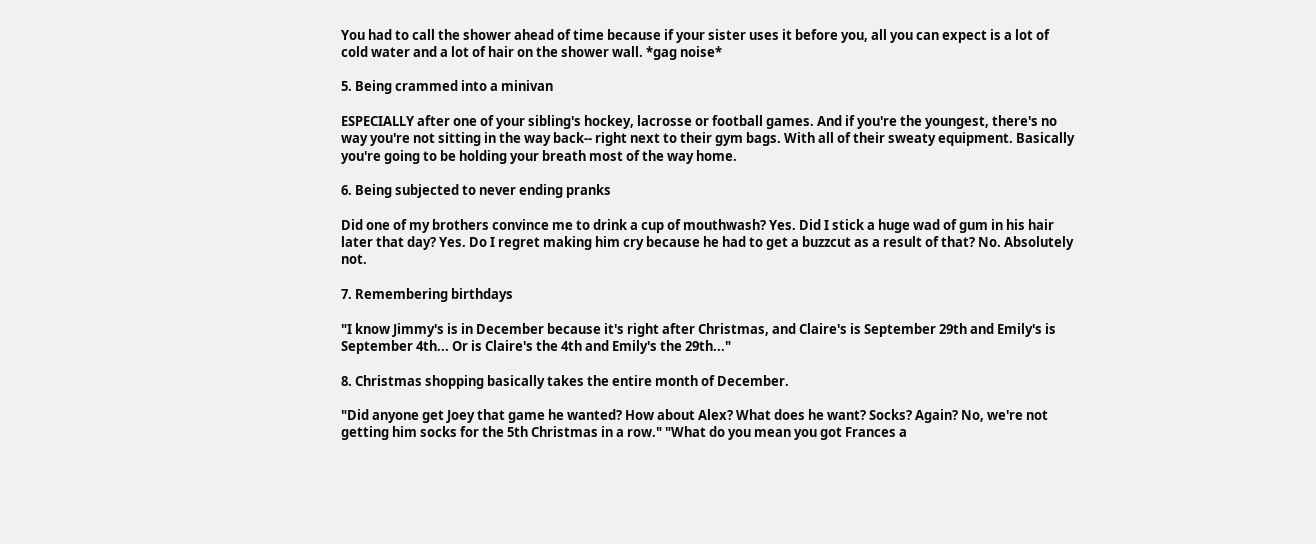You had to call the shower ahead of time because if your sister uses it before you, all you can expect is a lot of cold water and a lot of hair on the shower wall. *gag noise*

5. Being crammed into a minivan

ESPECIALLY after one of your sibling's hockey, lacrosse or football games. And if you're the youngest, there's no way you're not sitting in the way back-- right next to their gym bags. With all of their sweaty equipment. Basically you're going to be holding your breath most of the way home.

6. Being subjected to never ending pranks

Did one of my brothers convince me to drink a cup of mouthwash? Yes. Did I stick a huge wad of gum in his hair later that day? Yes. Do I regret making him cry because he had to get a buzzcut as a result of that? No. Absolutely not.

7. Remembering birthdays

"I know Jimmy's is in December because it's right after Christmas, and Claire's is September 29th and Emily's is September 4th... Or is Claire's the 4th and Emily's the 29th..."

8. Christmas shopping basically takes the entire month of December.

"Did anyone get Joey that game he wanted? How about Alex? What does he want? Socks? Again? No, we're not getting him socks for the 5th Christmas in a row." "What do you mean you got Frances a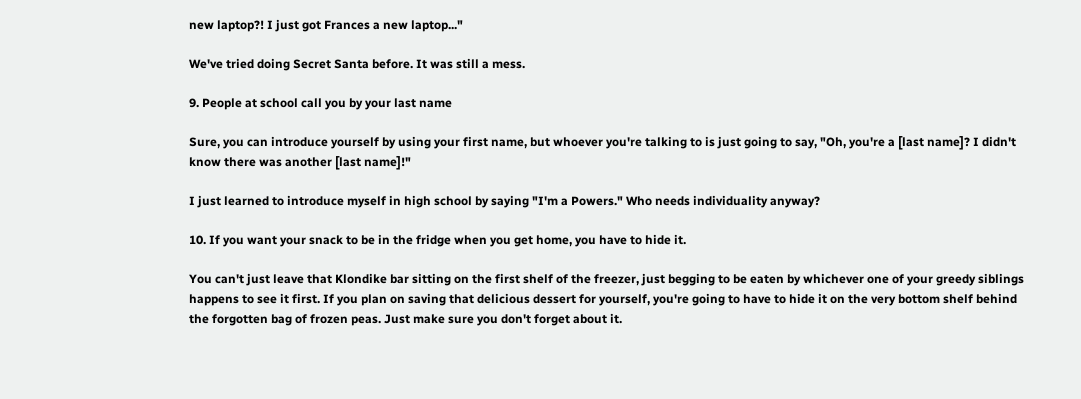new laptop?! I just got Frances a new laptop..."

We've tried doing Secret Santa before. It was still a mess.

9. People at school call you by your last name

Sure, you can introduce yourself by using your first name, but whoever you're talking to is just going to say, "Oh, you're a [last name]? I didn't know there was another [last name]!"

I just learned to introduce myself in high school by saying "I'm a Powers." Who needs individuality anyway?

10. If you want your snack to be in the fridge when you get home, you have to hide it.

You can't just leave that Klondike bar sitting on the first shelf of the freezer, just begging to be eaten by whichever one of your greedy siblings happens to see it first. If you plan on saving that delicious dessert for yourself, you're going to have to hide it on the very bottom shelf behind the forgotten bag of frozen peas. Just make sure you don't forget about it.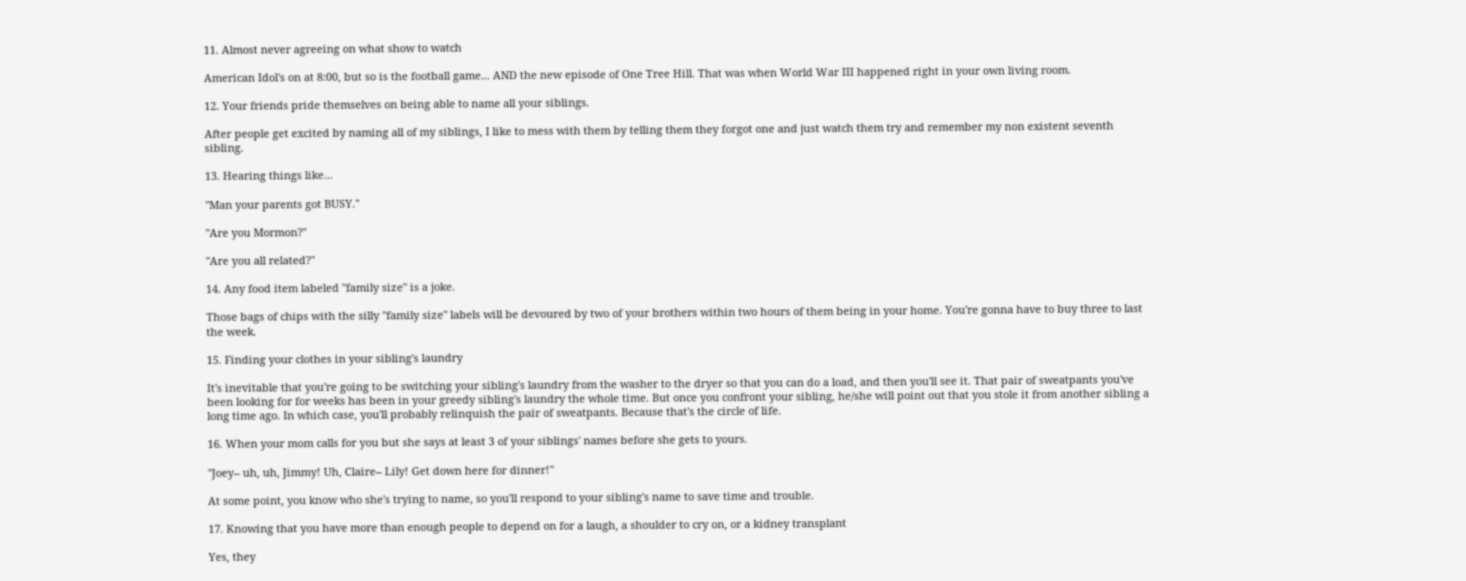11. Almost never agreeing on what show to watch

American Idol's on at 8:00, but so is the football game... AND the new episode of One Tree Hill. That was when World War III happened right in your own living room.

12. Your friends pride themselves on being able to name all your siblings.

After people get excited by naming all of my siblings, I like to mess with them by telling them they forgot one and just watch them try and remember my non existent seventh sibling.

13. Hearing things like...

"Man your parents got BUSY."

"Are you Mormon?"

"Are you all related?"

14. Any food item labeled "family size" is a joke.

Those bags of chips with the silly "family size" labels will be devoured by two of your brothers within two hours of them being in your home. You're gonna have to buy three to last the week.

15. Finding your clothes in your sibling's laundry

It's inevitable that you're going to be switching your sibling's laundry from the washer to the dryer so that you can do a load, and then you'll see it. That pair of sweatpants you've been looking for for weeks has been in your greedy sibling's laundry the whole time. But once you confront your sibling, he/she will point out that you stole it from another sibling a long time ago. In which case, you'll probably relinquish the pair of sweatpants. Because that's the circle of life.

16. When your mom calls for you but she says at least 3 of your siblings' names before she gets to yours.

"Joey-- uh, uh, Jimmy! Uh, Claire-- Lily! Get down here for dinner!"

At some point, you know who she's trying to name, so you'll respond to your sibling's name to save time and trouble.

17. Knowing that you have more than enough people to depend on for a laugh, a shoulder to cry on, or a kidney transplant

Yes, they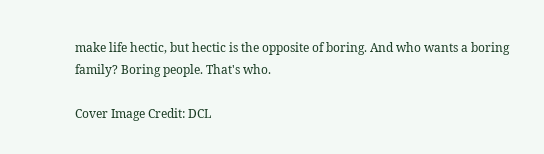make life hectic, but hectic is the opposite of boring. And who wants a boring family? Boring people. That's who.

Cover Image Credit: DCL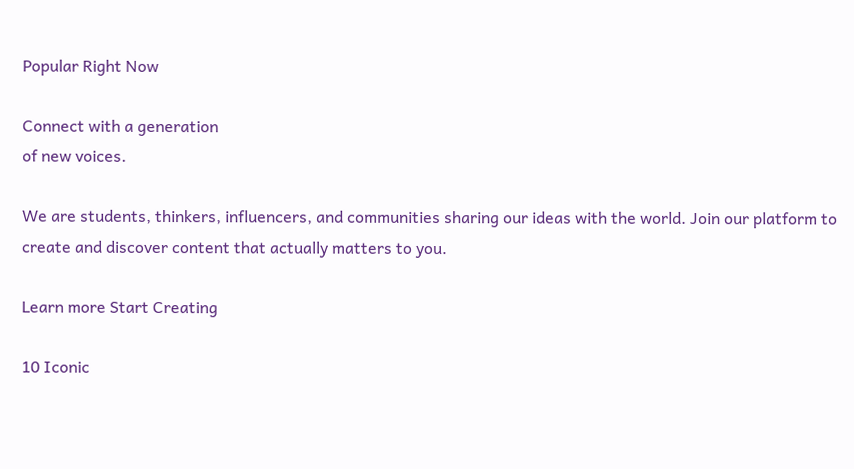Popular Right Now

Connect with a generation
of new voices.

We are students, thinkers, influencers, and communities sharing our ideas with the world. Join our platform to create and discover content that actually matters to you.

Learn more Start Creating

10 Iconic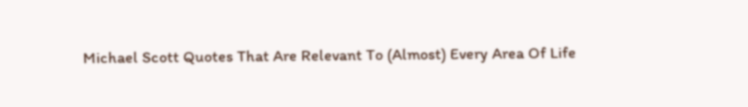Michael Scott Quotes That Are Relevant To (Almost) Every Area Of Life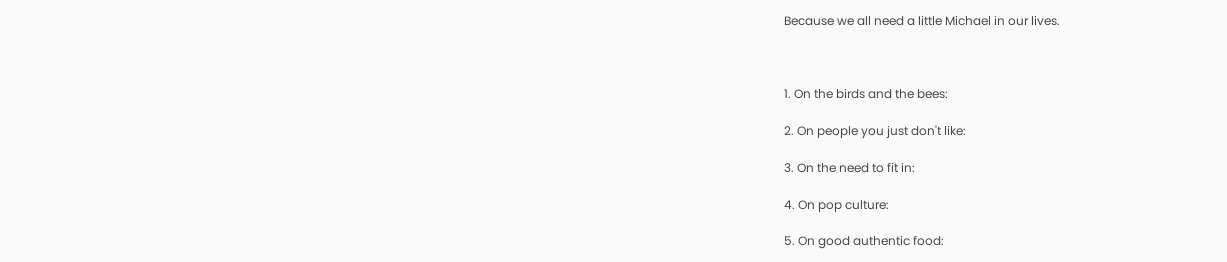Because we all need a little Michael in our lives.



1. On the birds and the bees:

2. On people you just don't like:

3. On the need to fit in:

4. On pop culture:

5. On good authentic food: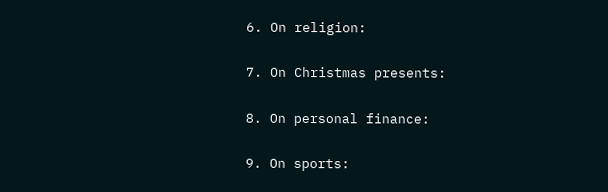6. On religion:

7. On Christmas presents:

8. On personal finance:

9. On sports: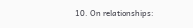10. On relationships: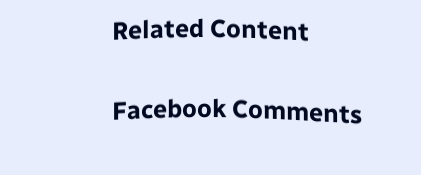Related Content

Facebook Comments